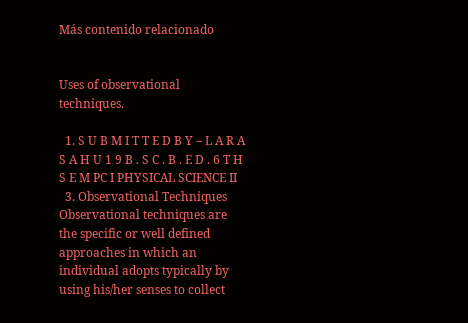Más contenido relacionado


Uses of observational techniques.

  1. S U B M I T T E D B Y – L A R A S A H U 1 9 B . S C . B . E D . 6 T H S E M PC I PHYSICAL SCIENCE II
  3. Observational Techniques Observational techniques are the specific or well defined approaches in which an individual adopts typically by using his/her senses to collect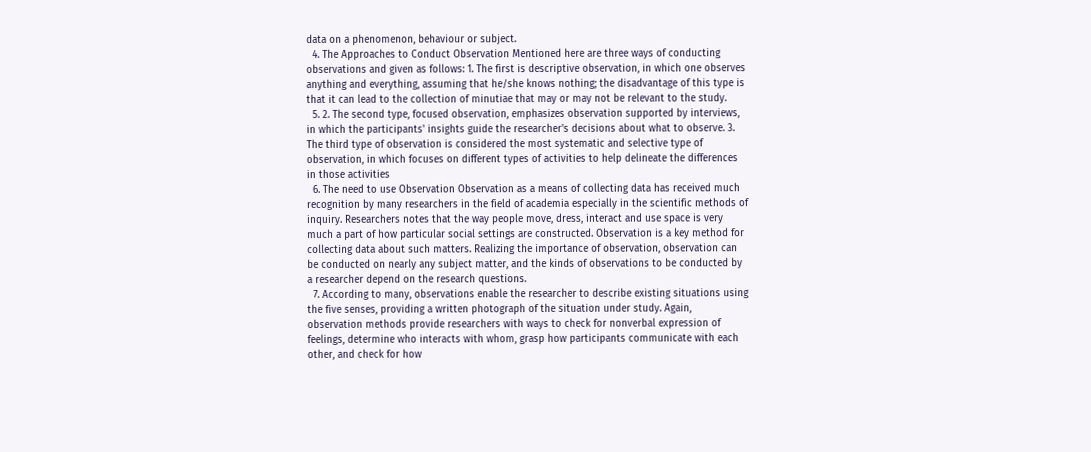data on a phenomenon, behaviour or subject.
  4. The Approaches to Conduct Observation Mentioned here are three ways of conducting observations and given as follows: 1. The first is descriptive observation, in which one observes anything and everything, assuming that he/she knows nothing; the disadvantage of this type is that it can lead to the collection of minutiae that may or may not be relevant to the study.
  5. 2. The second type, focused observation, emphasizes observation supported by interviews, in which the participants' insights guide the researcher's decisions about what to observe. 3. The third type of observation is considered the most systematic and selective type of observation, in which focuses on different types of activities to help delineate the differences in those activities
  6. The need to use Observation Observation as a means of collecting data has received much recognition by many researchers in the field of academia especially in the scientific methods of inquiry. Researchers notes that the way people move, dress, interact and use space is very much a part of how particular social settings are constructed. Observation is a key method for collecting data about such matters. Realizing the importance of observation, observation can be conducted on nearly any subject matter, and the kinds of observations to be conducted by a researcher depend on the research questions.
  7. According to many, observations enable the researcher to describe existing situations using the five senses, providing a written photograph of the situation under study. Again, observation methods provide researchers with ways to check for nonverbal expression of feelings, determine who interacts with whom, grasp how participants communicate with each other, and check for how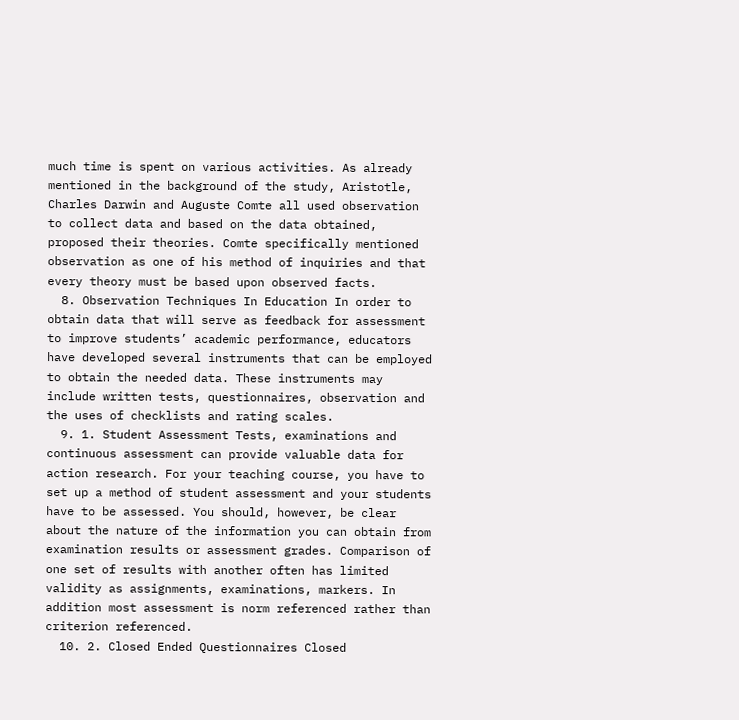much time is spent on various activities. As already mentioned in the background of the study, Aristotle, Charles Darwin and Auguste Comte all used observation to collect data and based on the data obtained, proposed their theories. Comte specifically mentioned observation as one of his method of inquiries and that every theory must be based upon observed facts.
  8. Observation Techniques In Education In order to obtain data that will serve as feedback for assessment to improve students’ academic performance, educators have developed several instruments that can be employed to obtain the needed data. These instruments may include written tests, questionnaires, observation and the uses of checklists and rating scales.
  9. 1. Student Assessment Tests, examinations and continuous assessment can provide valuable data for action research. For your teaching course, you have to set up a method of student assessment and your students have to be assessed. You should, however, be clear about the nature of the information you can obtain from examination results or assessment grades. Comparison of one set of results with another often has limited validity as assignments, examinations, markers. In addition most assessment is norm referenced rather than criterion referenced.
  10. 2. Closed Ended Questionnaires Closed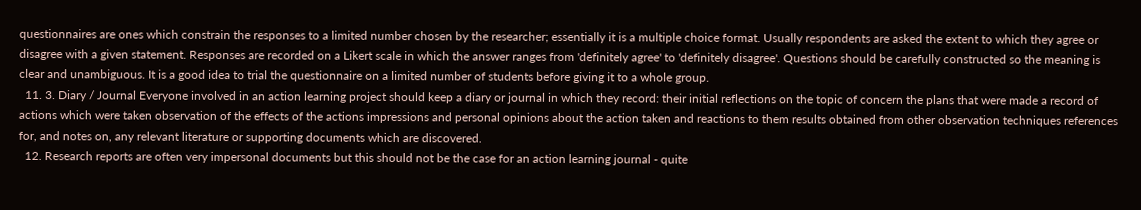questionnaires are ones which constrain the responses to a limited number chosen by the researcher; essentially it is a multiple choice format. Usually respondents are asked the extent to which they agree or disagree with a given statement. Responses are recorded on a Likert scale in which the answer ranges from 'definitely agree' to 'definitely disagree'. Questions should be carefully constructed so the meaning is clear and unambiguous. It is a good idea to trial the questionnaire on a limited number of students before giving it to a whole group.
  11. 3. Diary / Journal Everyone involved in an action learning project should keep a diary or journal in which they record: their initial reflections on the topic of concern the plans that were made a record of actions which were taken observation of the effects of the actions impressions and personal opinions about the action taken and reactions to them results obtained from other observation techniques references for, and notes on, any relevant literature or supporting documents which are discovered.
  12. Research reports are often very impersonal documents but this should not be the case for an action learning journal - quite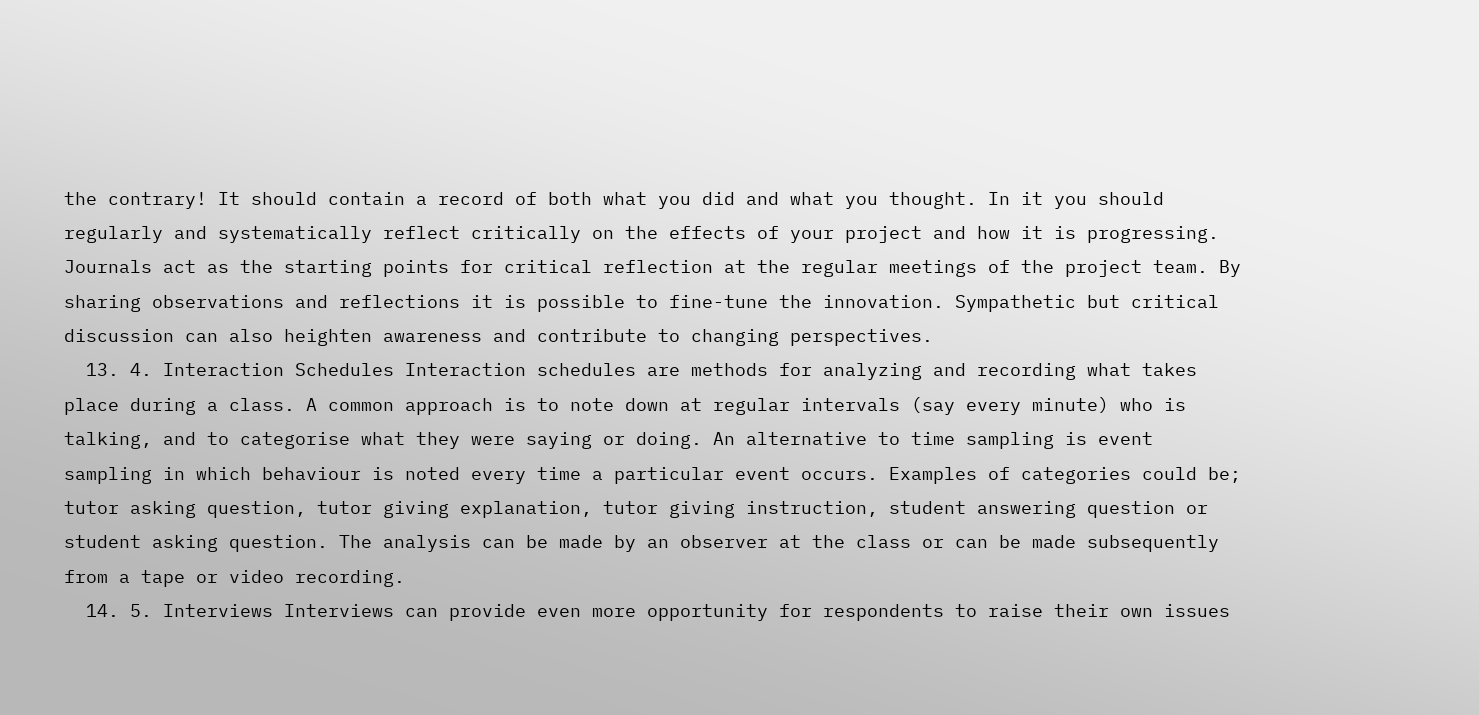the contrary! It should contain a record of both what you did and what you thought. In it you should regularly and systematically reflect critically on the effects of your project and how it is progressing. Journals act as the starting points for critical reflection at the regular meetings of the project team. By sharing observations and reflections it is possible to fine-tune the innovation. Sympathetic but critical discussion can also heighten awareness and contribute to changing perspectives.
  13. 4. Interaction Schedules Interaction schedules are methods for analyzing and recording what takes place during a class. A common approach is to note down at regular intervals (say every minute) who is talking, and to categorise what they were saying or doing. An alternative to time sampling is event sampling in which behaviour is noted every time a particular event occurs. Examples of categories could be; tutor asking question, tutor giving explanation, tutor giving instruction, student answering question or student asking question. The analysis can be made by an observer at the class or can be made subsequently from a tape or video recording.
  14. 5. Interviews Interviews can provide even more opportunity for respondents to raise their own issues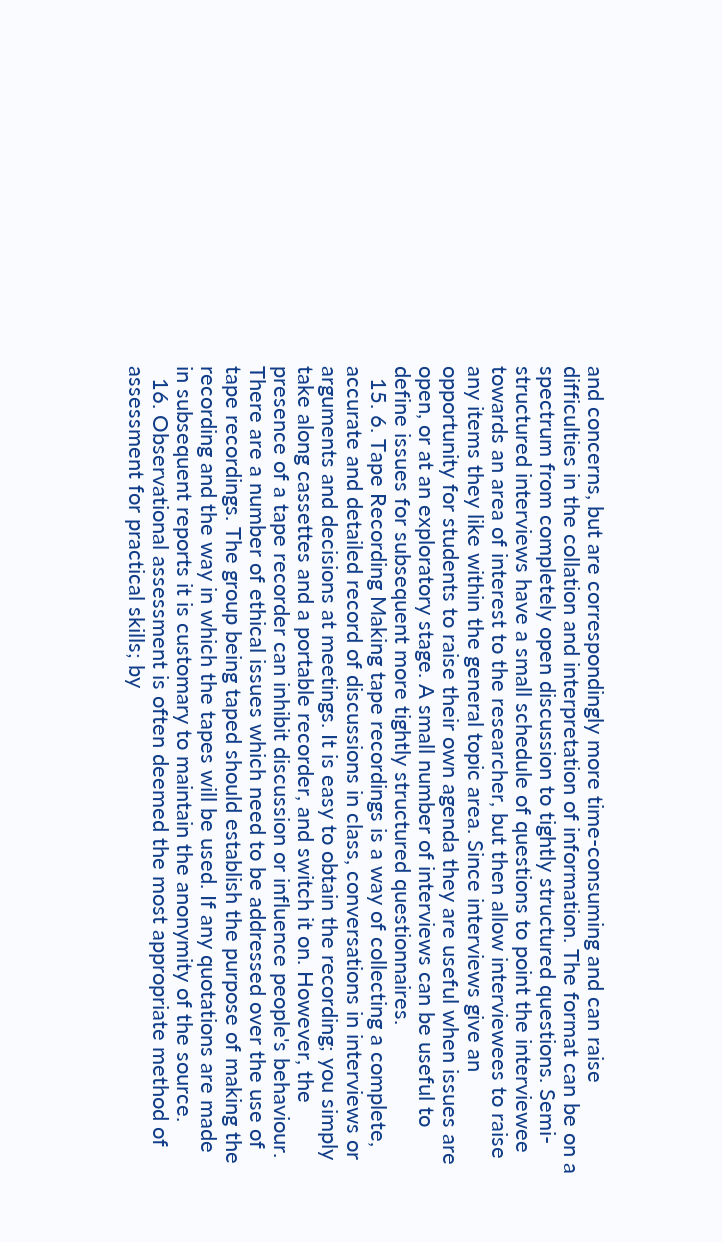and concerns, but are correspondingly more time-consuming and can raise difficulties in the collation and interpretation of information. The format can be on a spectrum from completely open discussion to tightly structured questions. Semi-structured interviews have a small schedule of questions to point the interviewee towards an area of interest to the researcher, but then allow interviewees to raise any items they like within the general topic area. Since interviews give an opportunity for students to raise their own agenda they are useful when issues are open, or at an exploratory stage. A small number of interviews can be useful to define issues for subsequent more tightly structured questionnaires.
  15. 6. Tape Recording Making tape recordings is a way of collecting a complete, accurate and detailed record of discussions in class, conversations in interviews or arguments and decisions at meetings. It is easy to obtain the recording; you simply take along cassettes and a portable recorder, and switch it on. However, the presence of a tape recorder can inhibit discussion or influence people's behaviour. There are a number of ethical issues which need to be addressed over the use of tape recordings. The group being taped should establish the purpose of making the recording and the way in which the tapes will be used. If any quotations are made in subsequent reports it is customary to maintain the anonymity of the source.
  16. Observational assessment is often deemed the most appropriate method of assessment for practical skills; by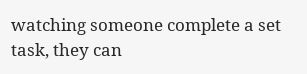watching someone complete a set task, they can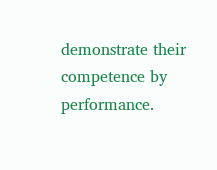demonstrate their competence by performance.